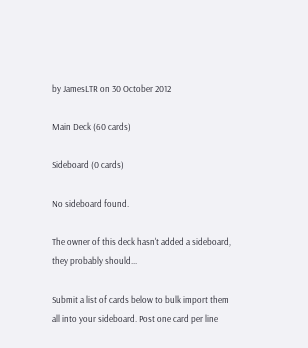by JamesLTR on 30 October 2012

Main Deck (60 cards)

Sideboard (0 cards)

No sideboard found.

The owner of this deck hasn't added a sideboard, they probably should...

Submit a list of cards below to bulk import them all into your sideboard. Post one card per line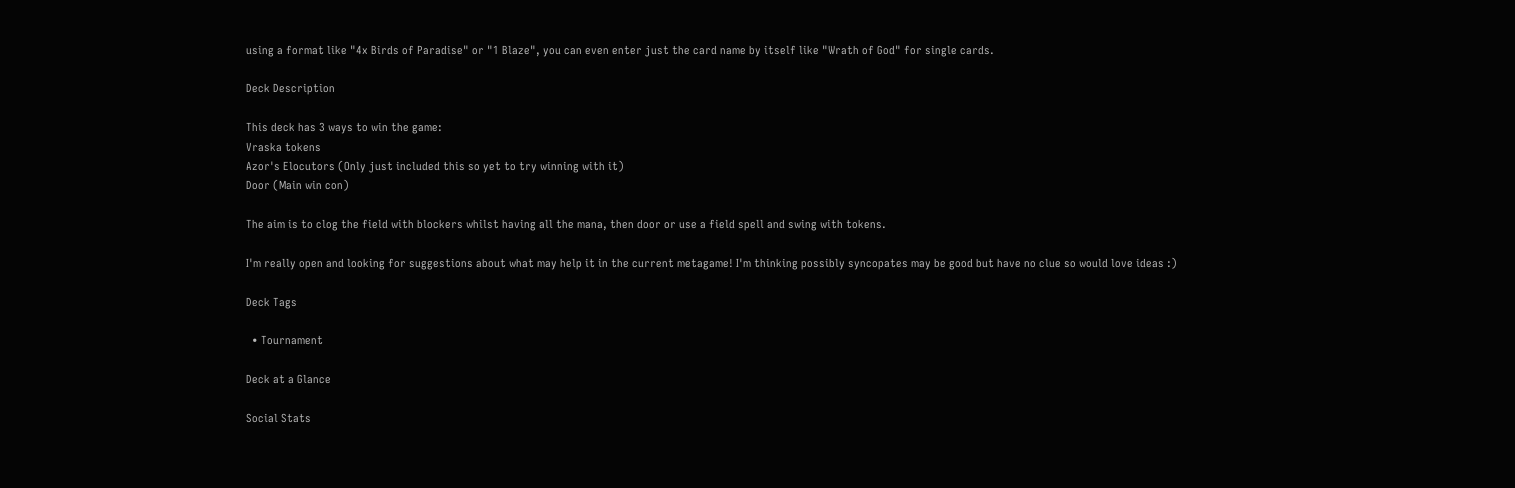using a format like "4x Birds of Paradise" or "1 Blaze", you can even enter just the card name by itself like "Wrath of God" for single cards.

Deck Description

This deck has 3 ways to win the game:
Vraska tokens
Azor's Elocutors (Only just included this so yet to try winning with it)
Door (Main win con)

The aim is to clog the field with blockers whilst having all the mana, then door or use a field spell and swing with tokens.

I'm really open and looking for suggestions about what may help it in the current metagame! I'm thinking possibly syncopates may be good but have no clue so would love ideas :)

Deck Tags

  • Tournament

Deck at a Glance

Social Stats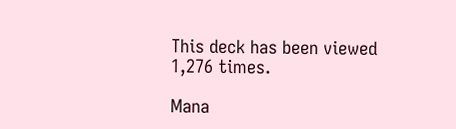This deck has been viewed 1,276 times.

Mana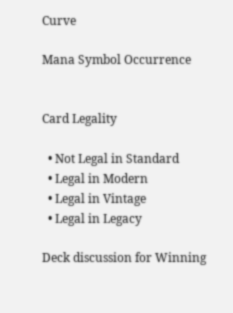Curve

Mana Symbol Occurrence


Card Legality

  • Not Legal in Standard
  • Legal in Modern
  • Legal in Vintage
  • Legal in Legacy

Deck discussion for Winning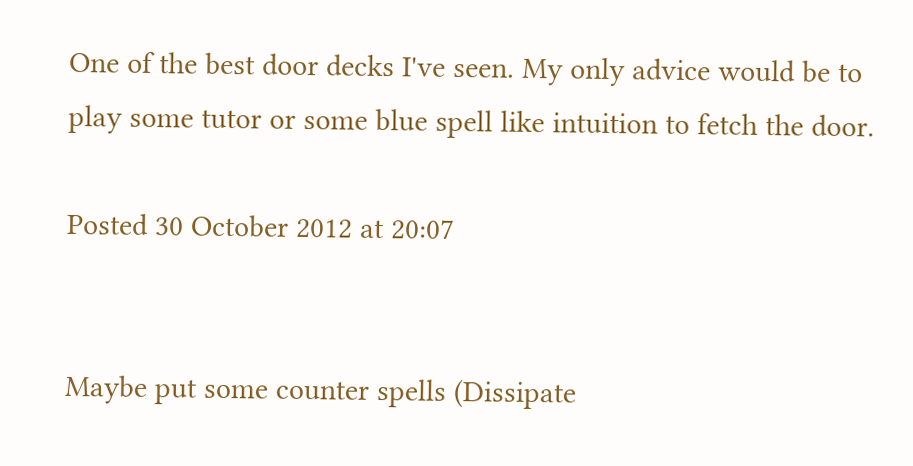One of the best door decks I've seen. My only advice would be to play some tutor or some blue spell like intuition to fetch the door.

Posted 30 October 2012 at 20:07


Maybe put some counter spells (Dissipate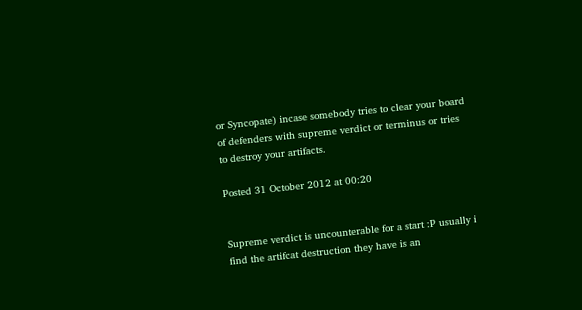or Syncopate) incase somebody tries to clear your board of defenders with supreme verdict or terminus or tries to destroy your artifacts.

Posted 31 October 2012 at 00:20


Supreme verdict is uncounterable for a start :P usually i find the artifcat destruction they have is an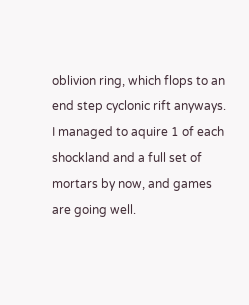oblivion ring, which flops to an end step cyclonic rift anyways. I managed to aquire 1 of each shockland and a full set of mortars by now, and games are going well.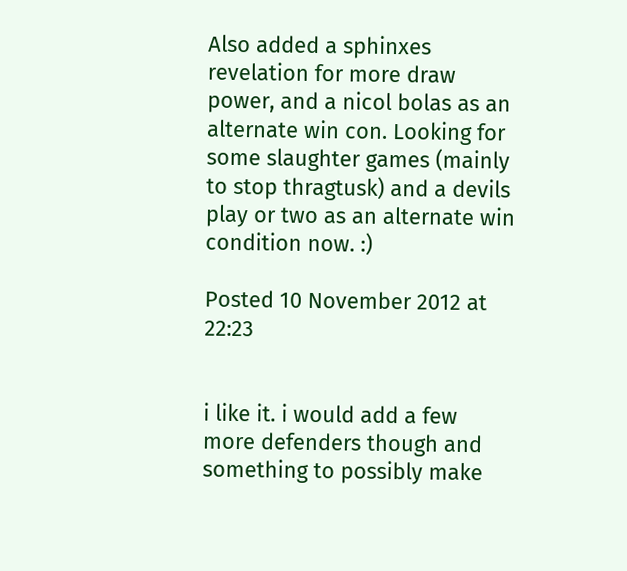Also added a sphinxes revelation for more draw power, and a nicol bolas as an alternate win con. Looking for some slaughter games (mainly to stop thragtusk) and a devils play or two as an alternate win condition now. :)

Posted 10 November 2012 at 22:23


i like it. i would add a few more defenders though and something to possibly make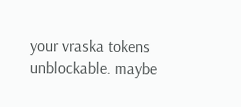your vraska tokens unblockable. maybe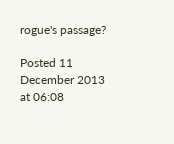rogue's passage?

Posted 11 December 2013 at 06:08